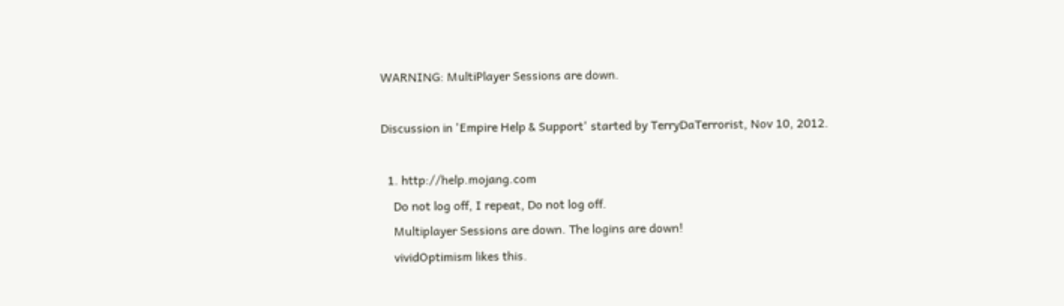WARNING: MultiPlayer Sessions are down.

Discussion in 'Empire Help & Support' started by TerryDaTerrorist, Nov 10, 2012.

  1. http://help.mojang.com
    Do not log off, I repeat, Do not log off.
    Multiplayer Sessions are down. The logins are down!
    vividOptimism likes this.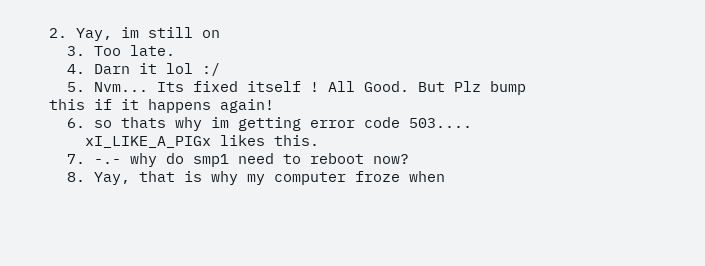2. Yay, im still on
  3. Too late.
  4. Darn it lol :/
  5. Nvm... Its fixed itself ! All Good. But Plz bump this if it happens again!
  6. so thats why im getting error code 503....
    xI_LIKE_A_PIGx likes this.
  7. -.- why do smp1 need to reboot now?
  8. Yay, that is why my computer froze when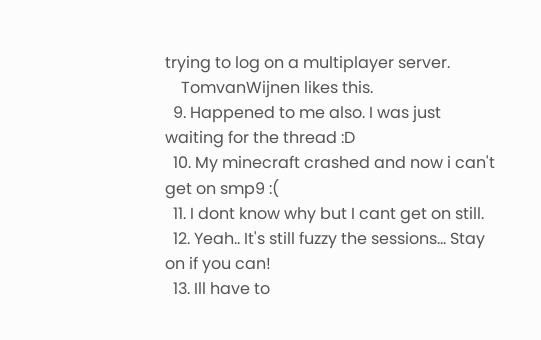trying to log on a multiplayer server.
    TomvanWijnen likes this.
  9. Happened to me also. I was just waiting for the thread :D
  10. My minecraft crashed and now i can't get on smp9 :(
  11. I dont know why but I cant get on still.
  12. Yeah.. It's still fuzzy the sessions... Stay on if you can!
  13. Ill have to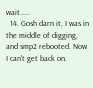wait.....
  14. Gosh darn it, I was in the middle of digging, and smp2 rebooted. Now I can't get back on.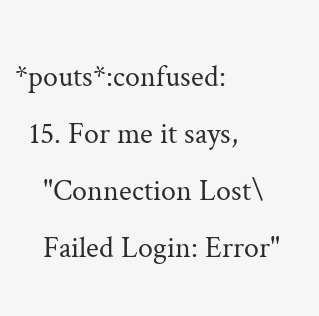*pouts*:confused:
  15. For me it says,
    "Connection Lost\
    Failed Login: Error"